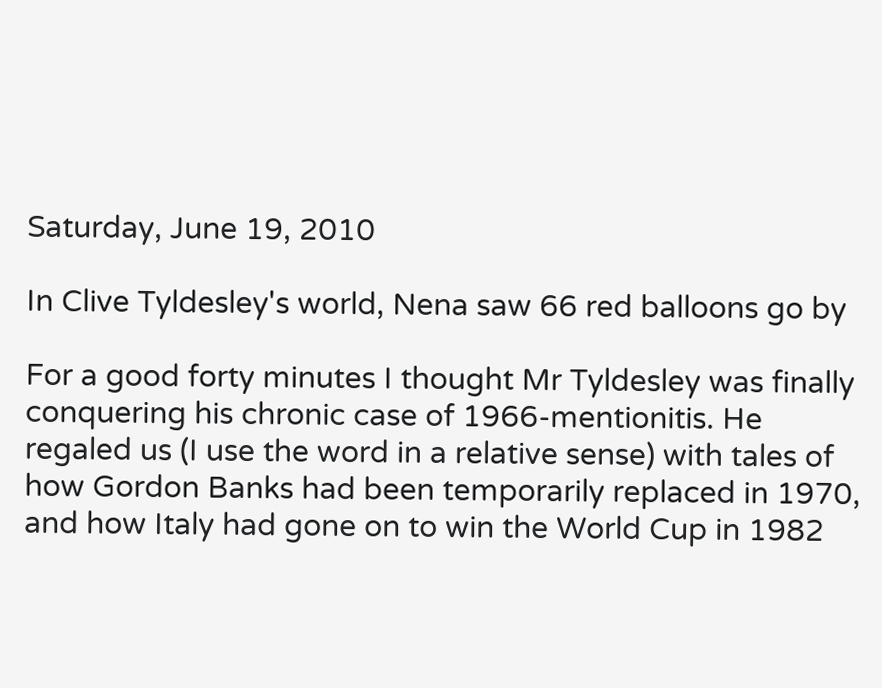Saturday, June 19, 2010

In Clive Tyldesley's world, Nena saw 66 red balloons go by

For a good forty minutes I thought Mr Tyldesley was finally conquering his chronic case of 1966-mentionitis. He regaled us (I use the word in a relative sense) with tales of how Gordon Banks had been temporarily replaced in 1970, and how Italy had gone on to win the World Cup in 1982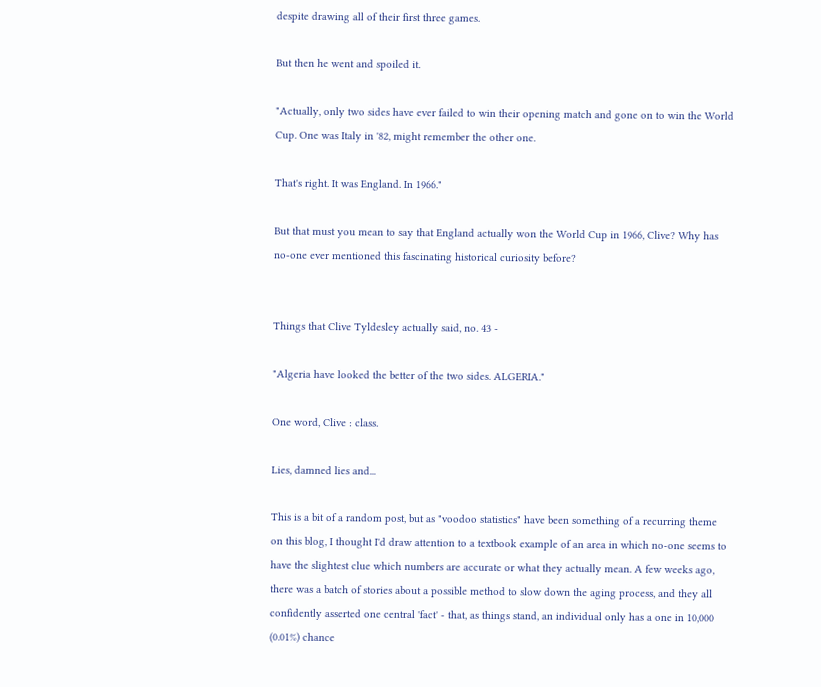despite drawing all of their first three games.

But then he went and spoiled it.

"Actually, only two sides have ever failed to win their opening match and gone on to win the World Cup. One was Italy in '82, might remember the other one.

That's right. It was England. In 1966."

But that must you mean to say that England actually won the World Cup in 1966, Clive? Why has no-one ever mentioned this fascinating historical curiosity before?


Things that Clive Tyldesley actually said, no. 43 -

"Algeria have looked the better of the two sides. ALGERIA."

One word, Clive : class.

Lies, damned lies and...

This is a bit of a random post, but as "voodoo statistics" have been something of a recurring theme on this blog, I thought I'd draw attention to a textbook example of an area in which no-one seems to have the slightest clue which numbers are accurate or what they actually mean. A few weeks ago, there was a batch of stories about a possible method to slow down the aging process, and they all confidently asserted one central 'fact' - that, as things stand, an individual only has a one in 10,000 (0.01%) chance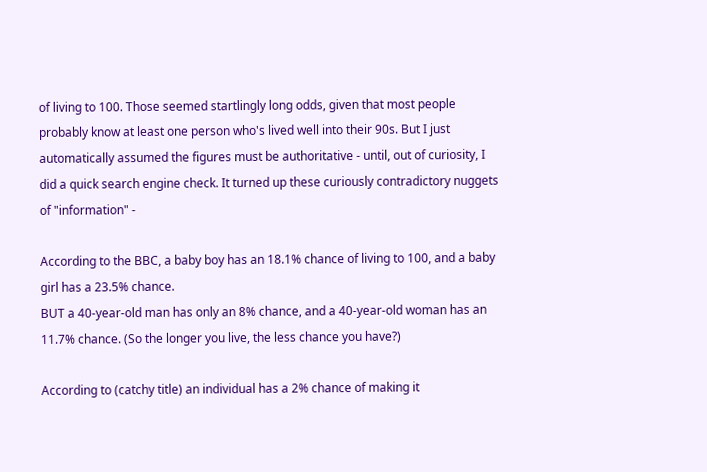of living to 100. Those seemed startlingly long odds, given that most people probably know at least one person who's lived well into their 90s. But I just automatically assumed the figures must be authoritative - until, out of curiosity, I did a quick search engine check. It turned up these curiously contradictory nuggets of "information" -

According to the BBC, a baby boy has an 18.1% chance of living to 100, and a baby girl has a 23.5% chance.
BUT a 40-year-old man has only an 8% chance, and a 40-year-old woman has an 11.7% chance. (So the longer you live, the less chance you have?)

According to (catchy title) an individual has a 2% chance of making it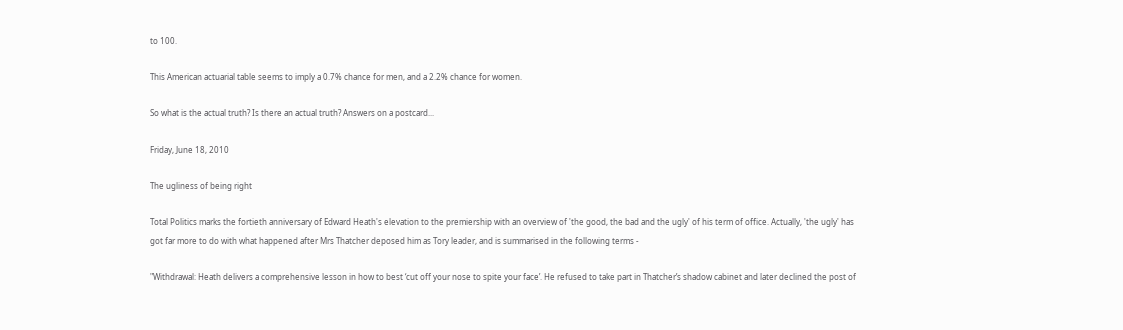to 100.

This American actuarial table seems to imply a 0.7% chance for men, and a 2.2% chance for women.

So what is the actual truth? Is there an actual truth? Answers on a postcard...

Friday, June 18, 2010

The ugliness of being right

Total Politics marks the fortieth anniversary of Edward Heath's elevation to the premiership with an overview of 'the good, the bad and the ugly' of his term of office. Actually, 'the ugly' has got far more to do with what happened after Mrs Thatcher deposed him as Tory leader, and is summarised in the following terms -

"Withdrawal: Heath delivers a comprehensive lesson in how to best ‘cut off your nose to spite your face’. He refused to take part in Thatcher’s shadow cabinet and later declined the post of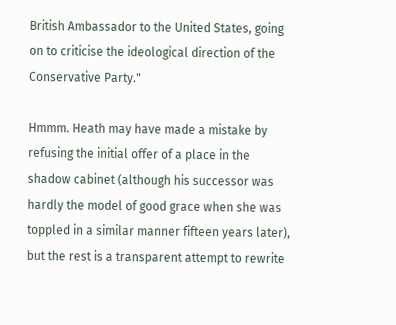British Ambassador to the United States, going on to criticise the ideological direction of the Conservative Party."

Hmmm. Heath may have made a mistake by refusing the initial offer of a place in the shadow cabinet (although his successor was hardly the model of good grace when she was toppled in a similar manner fifteen years later), but the rest is a transparent attempt to rewrite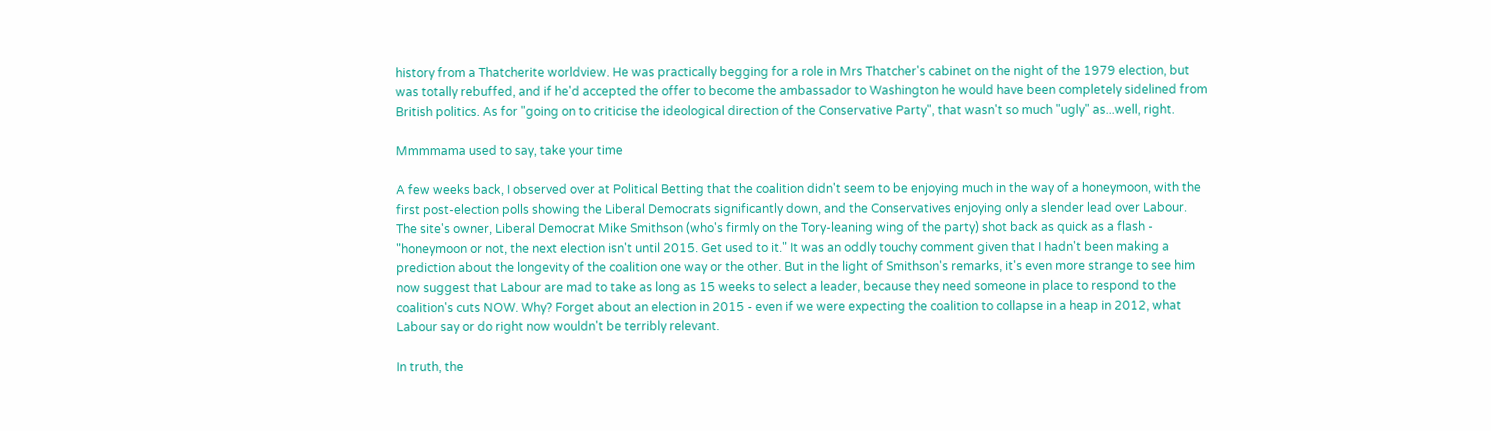history from a Thatcherite worldview. He was practically begging for a role in Mrs Thatcher's cabinet on the night of the 1979 election, but was totally rebuffed, and if he'd accepted the offer to become the ambassador to Washington he would have been completely sidelined from British politics. As for "going on to criticise the ideological direction of the Conservative Party", that wasn't so much "ugly" as...well, right.

Mmmmama used to say, take your time

A few weeks back, I observed over at Political Betting that the coalition didn't seem to be enjoying much in the way of a honeymoon, with the first post-election polls showing the Liberal Democrats significantly down, and the Conservatives enjoying only a slender lead over Labour. The site's owner, Liberal Democrat Mike Smithson (who's firmly on the Tory-leaning wing of the party) shot back as quick as a flash - "honeymoon or not, the next election isn't until 2015. Get used to it." It was an oddly touchy comment given that I hadn't been making a prediction about the longevity of the coalition one way or the other. But in the light of Smithson's remarks, it's even more strange to see him now suggest that Labour are mad to take as long as 15 weeks to select a leader, because they need someone in place to respond to the coalition's cuts NOW. Why? Forget about an election in 2015 - even if we were expecting the coalition to collapse in a heap in 2012, what Labour say or do right now wouldn't be terribly relevant.

In truth, the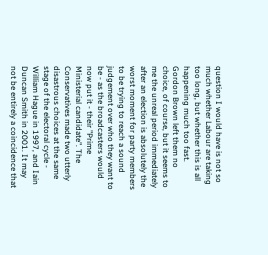question I would have is not so much whether Labour are taking too long, but whether this is all happening much too fast. Gordon Brown left them no choice, of course, but it seems to me the unreal period immediately after an election is absolutely the worst moment for party members to be trying to reach a sound judgement over who they want to be - as the broadcasters would now put it - their "Prime Ministerial candidate". The Conservatives made two utterly disastrous choices at the same stage of the electoral cycle - William Hague in 1997, and Iain Duncan Smith in 2001. It may not be entirely a coincidence that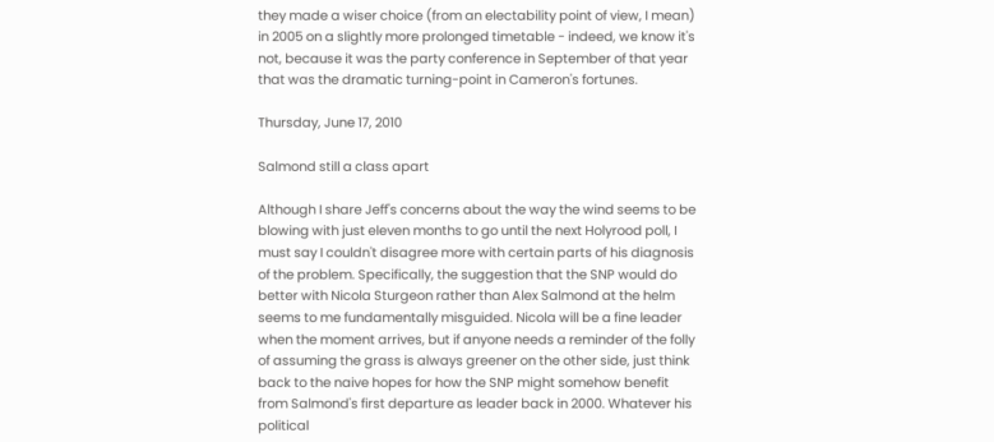they made a wiser choice (from an electability point of view, I mean) in 2005 on a slightly more prolonged timetable - indeed, we know it's not, because it was the party conference in September of that year that was the dramatic turning-point in Cameron's fortunes.

Thursday, June 17, 2010

Salmond still a class apart

Although I share Jeff's concerns about the way the wind seems to be blowing with just eleven months to go until the next Holyrood poll, I must say I couldn't disagree more with certain parts of his diagnosis of the problem. Specifically, the suggestion that the SNP would do better with Nicola Sturgeon rather than Alex Salmond at the helm seems to me fundamentally misguided. Nicola will be a fine leader when the moment arrives, but if anyone needs a reminder of the folly of assuming the grass is always greener on the other side, just think back to the naive hopes for how the SNP might somehow benefit from Salmond's first departure as leader back in 2000. Whatever his political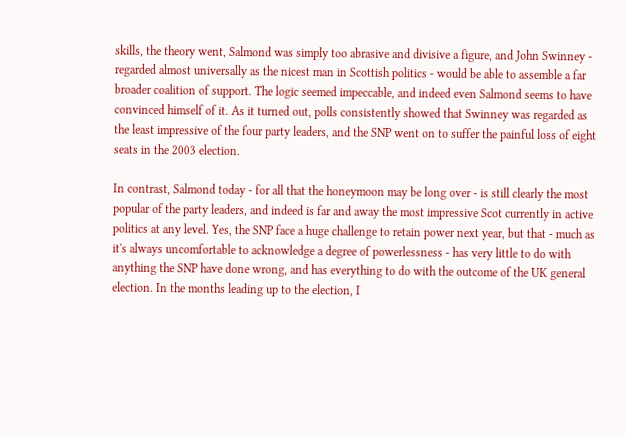skills, the theory went, Salmond was simply too abrasive and divisive a figure, and John Swinney - regarded almost universally as the nicest man in Scottish politics - would be able to assemble a far broader coalition of support. The logic seemed impeccable, and indeed even Salmond seems to have convinced himself of it. As it turned out, polls consistently showed that Swinney was regarded as the least impressive of the four party leaders, and the SNP went on to suffer the painful loss of eight seats in the 2003 election.

In contrast, Salmond today - for all that the honeymoon may be long over - is still clearly the most popular of the party leaders, and indeed is far and away the most impressive Scot currently in active politics at any level. Yes, the SNP face a huge challenge to retain power next year, but that - much as it's always uncomfortable to acknowledge a degree of powerlessness - has very little to do with anything the SNP have done wrong, and has everything to do with the outcome of the UK general election. In the months leading up to the election, I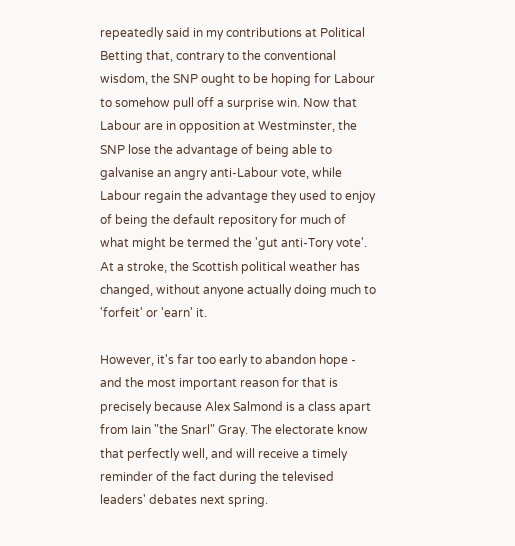repeatedly said in my contributions at Political Betting that, contrary to the conventional wisdom, the SNP ought to be hoping for Labour to somehow pull off a surprise win. Now that Labour are in opposition at Westminster, the SNP lose the advantage of being able to galvanise an angry anti-Labour vote, while Labour regain the advantage they used to enjoy of being the default repository for much of what might be termed the 'gut anti-Tory vote'. At a stroke, the Scottish political weather has changed, without anyone actually doing much to 'forfeit' or 'earn' it.

However, it's far too early to abandon hope - and the most important reason for that is precisely because Alex Salmond is a class apart from Iain "the Snarl" Gray. The electorate know that perfectly well, and will receive a timely reminder of the fact during the televised leaders' debates next spring.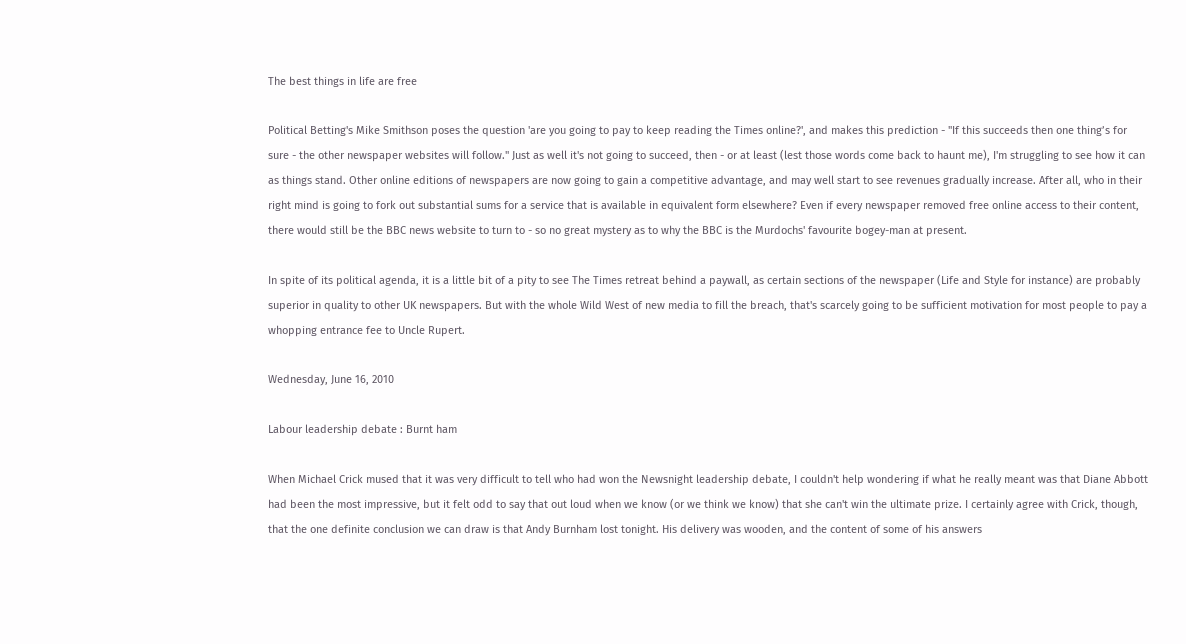The best things in life are free

Political Betting's Mike Smithson poses the question 'are you going to pay to keep reading the Times online?', and makes this prediction - "If this succeeds then one thing’s for sure - the other newspaper websites will follow." Just as well it's not going to succeed, then - or at least (lest those words come back to haunt me), I'm struggling to see how it can as things stand. Other online editions of newspapers are now going to gain a competitive advantage, and may well start to see revenues gradually increase. After all, who in their right mind is going to fork out substantial sums for a service that is available in equivalent form elsewhere? Even if every newspaper removed free online access to their content, there would still be the BBC news website to turn to - so no great mystery as to why the BBC is the Murdochs' favourite bogey-man at present.

In spite of its political agenda, it is a little bit of a pity to see The Times retreat behind a paywall, as certain sections of the newspaper (Life and Style for instance) are probably superior in quality to other UK newspapers. But with the whole Wild West of new media to fill the breach, that's scarcely going to be sufficient motivation for most people to pay a whopping entrance fee to Uncle Rupert.

Wednesday, June 16, 2010

Labour leadership debate : Burnt ham

When Michael Crick mused that it was very difficult to tell who had won the Newsnight leadership debate, I couldn't help wondering if what he really meant was that Diane Abbott had been the most impressive, but it felt odd to say that out loud when we know (or we think we know) that she can't win the ultimate prize. I certainly agree with Crick, though, that the one definite conclusion we can draw is that Andy Burnham lost tonight. His delivery was wooden, and the content of some of his answers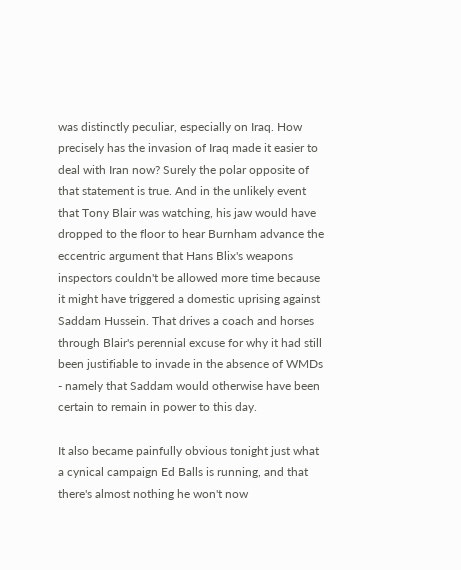was distinctly peculiar, especially on Iraq. How precisely has the invasion of Iraq made it easier to deal with Iran now? Surely the polar opposite of that statement is true. And in the unlikely event that Tony Blair was watching, his jaw would have dropped to the floor to hear Burnham advance the eccentric argument that Hans Blix's weapons inspectors couldn't be allowed more time because it might have triggered a domestic uprising against Saddam Hussein. That drives a coach and horses through Blair's perennial excuse for why it had still been justifiable to invade in the absence of WMDs - namely that Saddam would otherwise have been certain to remain in power to this day.

It also became painfully obvious tonight just what a cynical campaign Ed Balls is running, and that there's almost nothing he won't now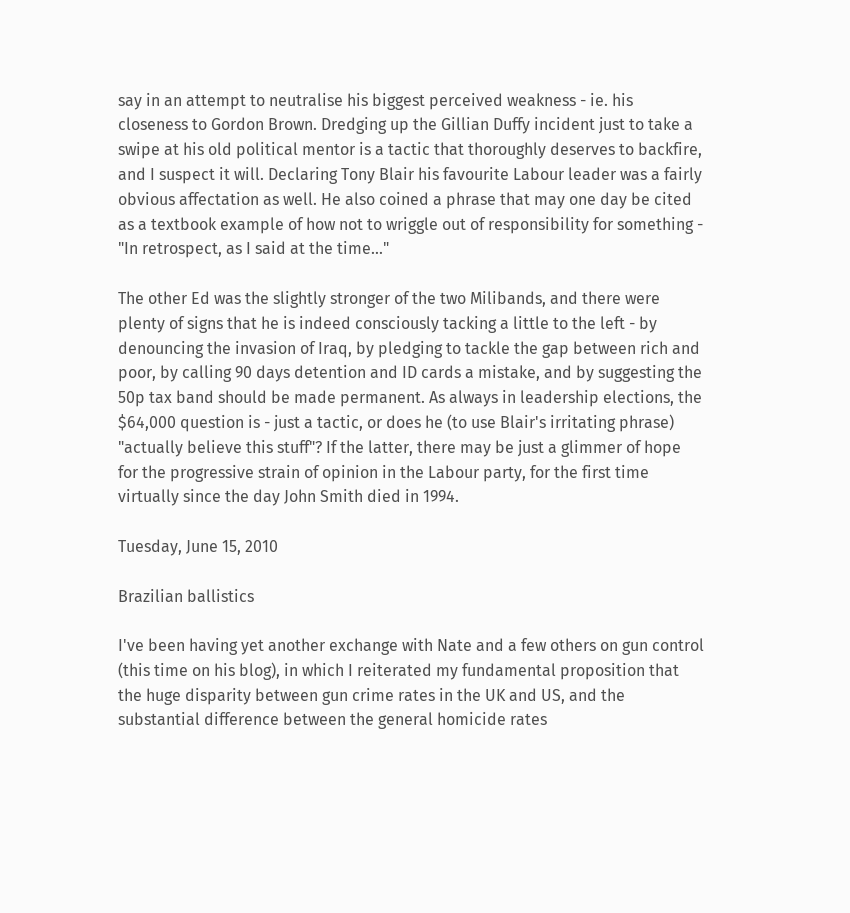say in an attempt to neutralise his biggest perceived weakness - ie. his closeness to Gordon Brown. Dredging up the Gillian Duffy incident just to take a swipe at his old political mentor is a tactic that thoroughly deserves to backfire, and I suspect it will. Declaring Tony Blair his favourite Labour leader was a fairly obvious affectation as well. He also coined a phrase that may one day be cited as a textbook example of how not to wriggle out of responsibility for something - "In retrospect, as I said at the time..."

The other Ed was the slightly stronger of the two Milibands, and there were plenty of signs that he is indeed consciously tacking a little to the left - by denouncing the invasion of Iraq, by pledging to tackle the gap between rich and poor, by calling 90 days detention and ID cards a mistake, and by suggesting the 50p tax band should be made permanent. As always in leadership elections, the $64,000 question is - just a tactic, or does he (to use Blair's irritating phrase) "actually believe this stuff"? If the latter, there may be just a glimmer of hope for the progressive strain of opinion in the Labour party, for the first time virtually since the day John Smith died in 1994.

Tuesday, June 15, 2010

Brazilian ballistics

I've been having yet another exchange with Nate and a few others on gun control (this time on his blog), in which I reiterated my fundamental proposition that the huge disparity between gun crime rates in the UK and US, and the substantial difference between the general homicide rates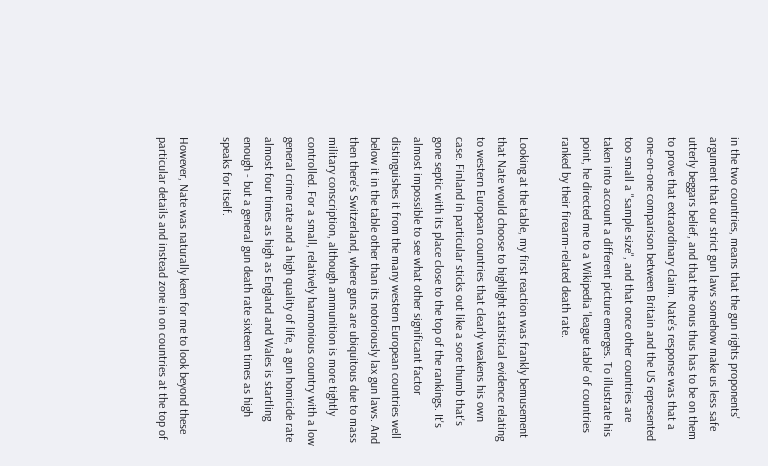in the two countries, means that the gun rights proponents' argument that our strict gun laws somehow make us less safe utterly beggars belief, and that the onus thus has to be on them to prove that extraordinary claim. Nate's response was that a one-on-one comparison between Britain and the US represented too small a "sample size", and that once other countries are taken into account a different picture emerges. To illustrate his point, he directed me to a Wikipedia 'league table' of countries ranked by their firearm-related death rate.

Looking at the table, my first reaction was frankly bemusement that Nate would choose to highlight statistical evidence relating to western European countries that clearly weakens his own case. Finland in particular sticks out like a sore thumb that's gone septic with its place close to the top of the rankings. It's almost impossible to see what other significant factor distinguishes it from the many western European countries well below it in the table other than its notoriously lax gun laws. And then there's Switzerland, where guns are ubiquitous due to mass military conscription, although ammunition is more tightly controlled. For a small, relatively harmonious country with a low general crime rate and a high quality of life, a gun homicide rate almost four times as high as England and Wales is startling enough - but a general gun death rate sixteen times as high speaks for itself.

However, Nate was naturally keen for me to look beyond these particular details and instead zone in on countries at the top of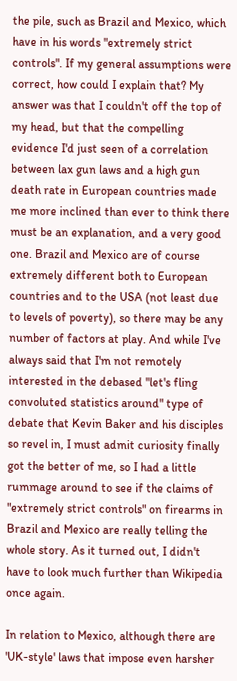the pile, such as Brazil and Mexico, which have in his words "extremely strict controls". If my general assumptions were correct, how could I explain that? My answer was that I couldn't off the top of my head, but that the compelling evidence I'd just seen of a correlation between lax gun laws and a high gun death rate in European countries made me more inclined than ever to think there must be an explanation, and a very good one. Brazil and Mexico are of course extremely different both to European countries and to the USA (not least due to levels of poverty), so there may be any number of factors at play. And while I've always said that I'm not remotely interested in the debased "let's fling convoluted statistics around" type of debate that Kevin Baker and his disciples so revel in, I must admit curiosity finally got the better of me, so I had a little rummage around to see if the claims of "extremely strict controls" on firearms in Brazil and Mexico are really telling the whole story. As it turned out, I didn't have to look much further than Wikipedia once again.

In relation to Mexico, although there are 'UK-style' laws that impose even harsher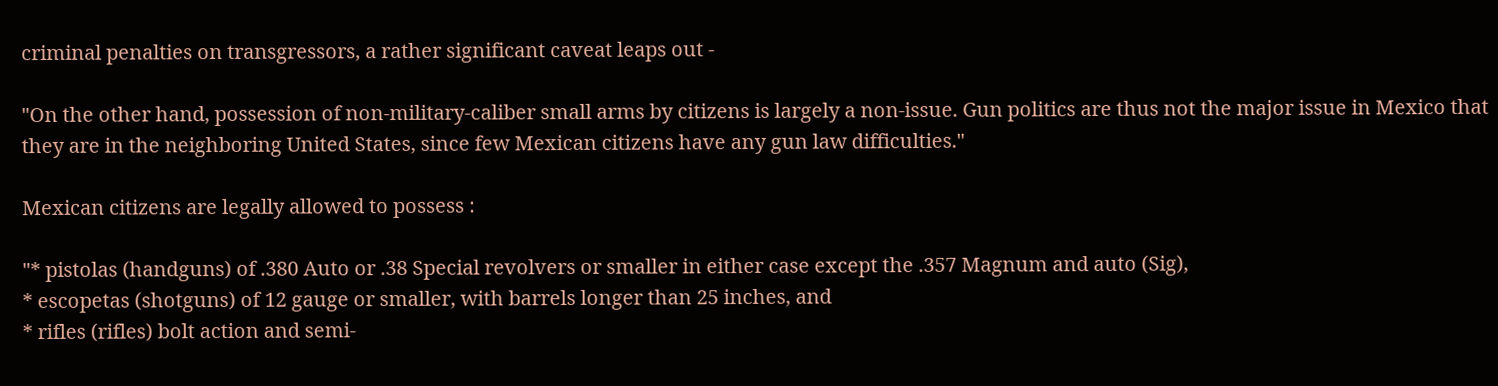criminal penalties on transgressors, a rather significant caveat leaps out -

"On the other hand, possession of non-military-caliber small arms by citizens is largely a non-issue. Gun politics are thus not the major issue in Mexico that they are in the neighboring United States, since few Mexican citizens have any gun law difficulties."

Mexican citizens are legally allowed to possess :

"* pistolas (handguns) of .380 Auto or .38 Special revolvers or smaller in either case except the .357 Magnum and auto (Sig),
* escopetas (shotguns) of 12 gauge or smaller, with barrels longer than 25 inches, and
* rifles (rifles) bolt action and semi-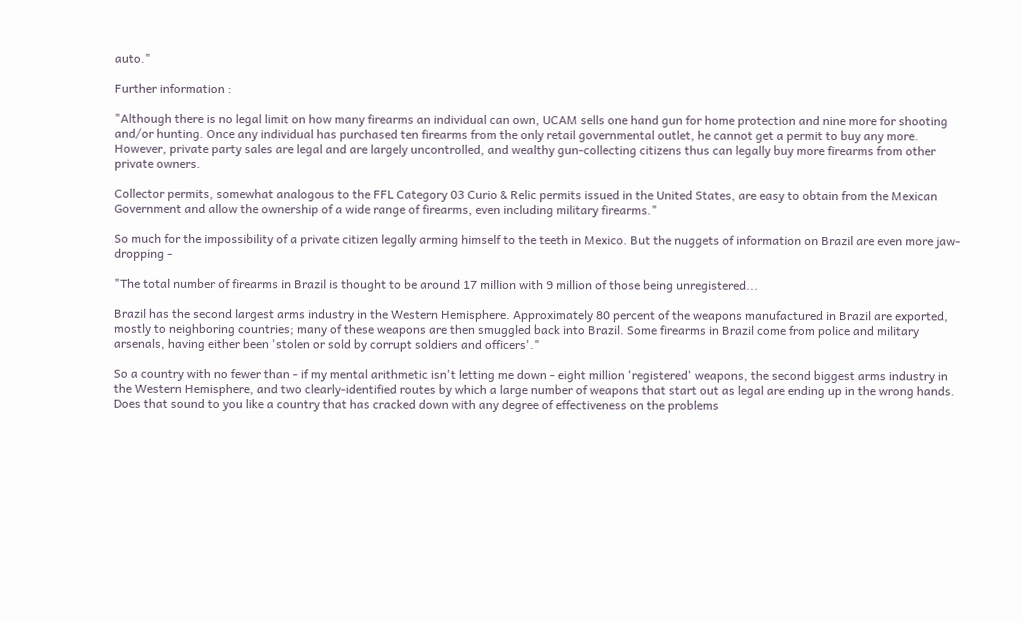auto."

Further information :

"Although there is no legal limit on how many firearms an individual can own, UCAM sells one hand gun for home protection and nine more for shooting and/or hunting. Once any individual has purchased ten firearms from the only retail governmental outlet, he cannot get a permit to buy any more. However, private party sales are legal and are largely uncontrolled, and wealthy gun-collecting citizens thus can legally buy more firearms from other private owners.

Collector permits, somewhat analogous to the FFL Category 03 Curio & Relic permits issued in the United States, are easy to obtain from the Mexican Government and allow the ownership of a wide range of firearms, even including military firearms."

So much for the impossibility of a private citizen legally arming himself to the teeth in Mexico. But the nuggets of information on Brazil are even more jaw-dropping -

"The total number of firearms in Brazil is thought to be around 17 million with 9 million of those being unregistered...

Brazil has the second largest arms industry in the Western Hemisphere. Approximately 80 percent of the weapons manufactured in Brazil are exported, mostly to neighboring countries; many of these weapons are then smuggled back into Brazil. Some firearms in Brazil come from police and military arsenals, having either been 'stolen or sold by corrupt soldiers and officers'."

So a country with no fewer than - if my mental arithmetic isn't letting me down - eight million 'registered' weapons, the second biggest arms industry in the Western Hemisphere, and two clearly-identified routes by which a large number of weapons that start out as legal are ending up in the wrong hands. Does that sound to you like a country that has cracked down with any degree of effectiveness on the problems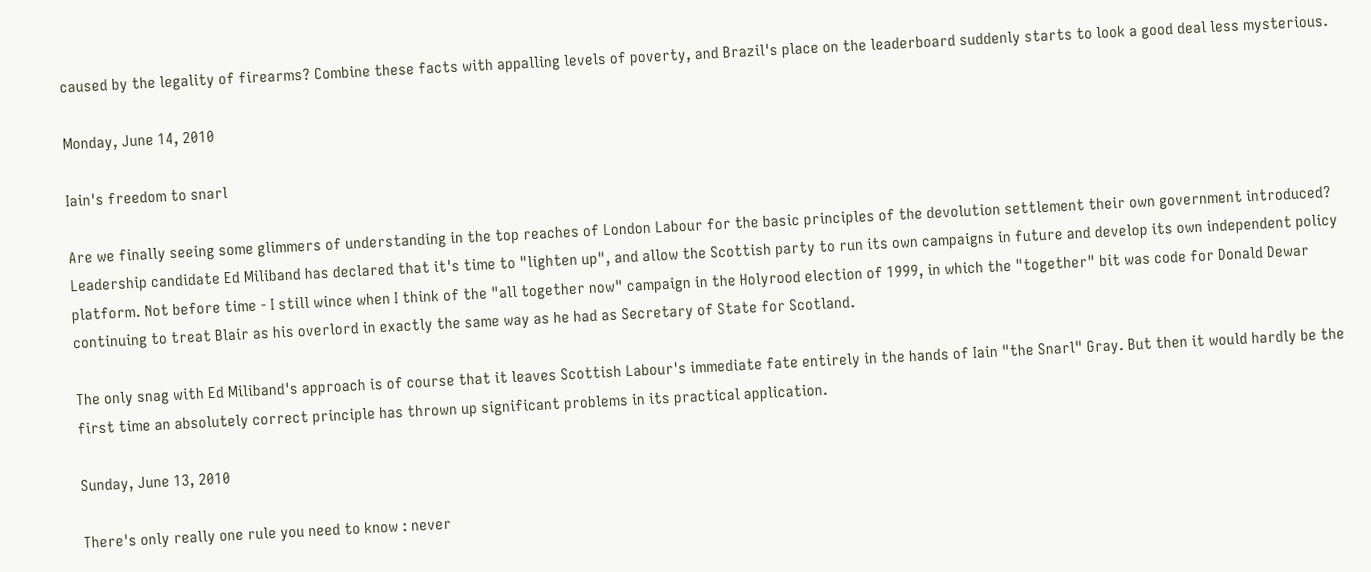caused by the legality of firearms? Combine these facts with appalling levels of poverty, and Brazil's place on the leaderboard suddenly starts to look a good deal less mysterious.

Monday, June 14, 2010

Iain's freedom to snarl

Are we finally seeing some glimmers of understanding in the top reaches of London Labour for the basic principles of the devolution settlement their own government introduced? Leadership candidate Ed Miliband has declared that it's time to "lighten up", and allow the Scottish party to run its own campaigns in future and develop its own independent policy platform. Not before time - I still wince when I think of the "all together now" campaign in the Holyrood election of 1999, in which the "together" bit was code for Donald Dewar continuing to treat Blair as his overlord in exactly the same way as he had as Secretary of State for Scotland.

The only snag with Ed Miliband's approach is of course that it leaves Scottish Labour's immediate fate entirely in the hands of Iain "the Snarl" Gray. But then it would hardly be the first time an absolutely correct principle has thrown up significant problems in its practical application.

Sunday, June 13, 2010

There's only really one rule you need to know : never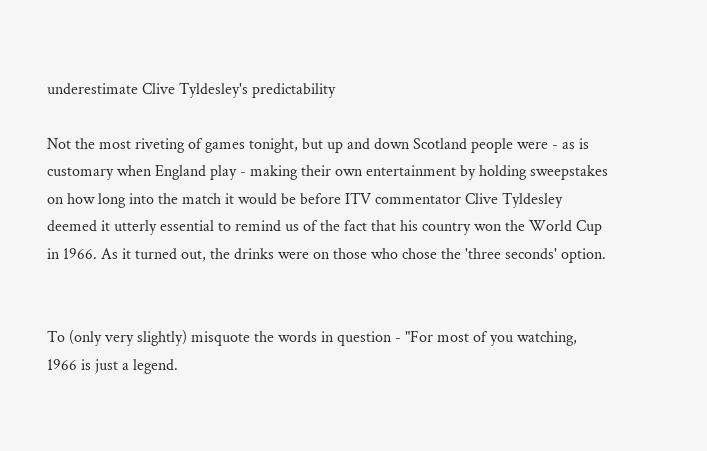underestimate Clive Tyldesley's predictability

Not the most riveting of games tonight, but up and down Scotland people were - as is customary when England play - making their own entertainment by holding sweepstakes on how long into the match it would be before ITV commentator Clive Tyldesley deemed it utterly essential to remind us of the fact that his country won the World Cup in 1966. As it turned out, the drinks were on those who chose the 'three seconds' option.


To (only very slightly) misquote the words in question - "For most of you watching, 1966 is just a legend.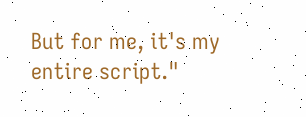But for me, it's my entire script."